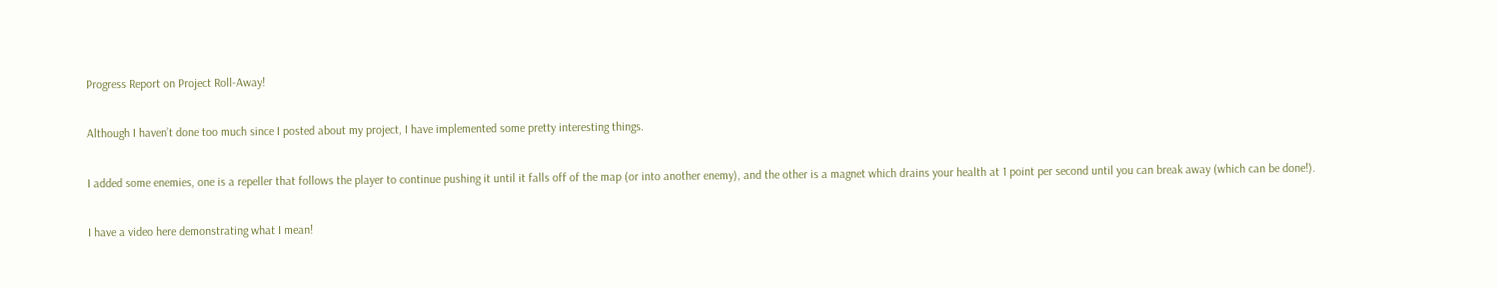Progress Report on Project Roll-Away!

Although I haven’t done too much since I posted about my project, I have implemented some pretty interesting things.

I added some enemies, one is a repeller that follows the player to continue pushing it until it falls off of the map (or into another enemy), and the other is a magnet which drains your health at 1 point per second until you can break away (which can be done!).

I have a video here demonstrating what I mean!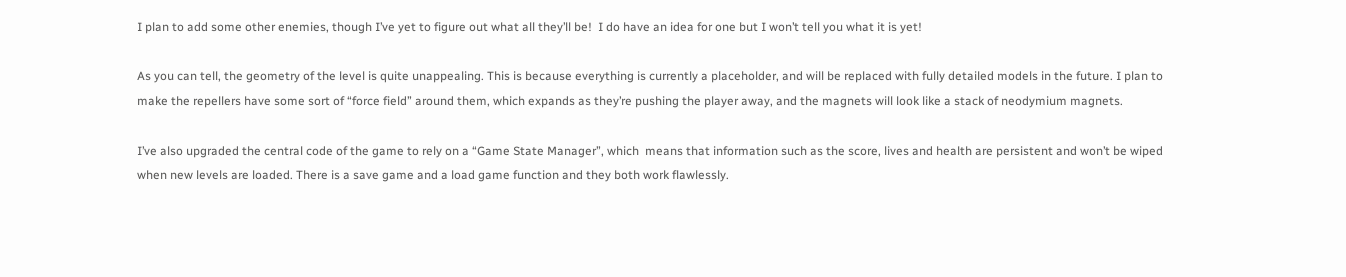I plan to add some other enemies, though I’ve yet to figure out what all they’ll be!  I do have an idea for one but I won’t tell you what it is yet!

As you can tell, the geometry of the level is quite unappealing. This is because everything is currently a placeholder, and will be replaced with fully detailed models in the future. I plan to make the repellers have some sort of “force field” around them, which expands as they’re pushing the player away, and the magnets will look like a stack of neodymium magnets.

I’ve also upgraded the central code of the game to rely on a “Game State Manager”, which  means that information such as the score, lives and health are persistent and won’t be wiped when new levels are loaded. There is a save game and a load game function and they both work flawlessly.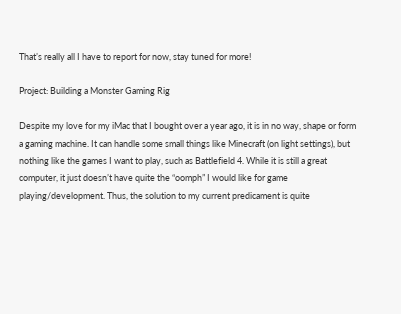That’s really all I have to report for now, stay tuned for more!

Project: Building a Monster Gaming Rig

Despite my love for my iMac that I bought over a year ago, it is in no way, shape or form a gaming machine. It can handle some small things like Minecraft (on light settings), but nothing like the games I want to play, such as Battlefield 4. While it is still a great computer, it just doesn’t have quite the “oomph” I would like for game playing/development. Thus, the solution to my current predicament is quite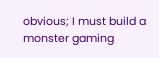obvious; I must build a monster gaming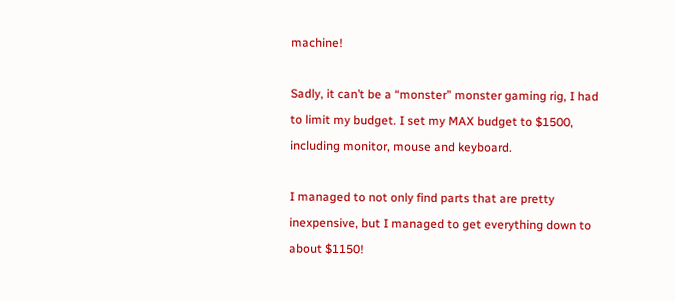machine!

Sadly, it can’t be a “monster” monster gaming rig, I had to limit my budget. I set my MAX budget to $1500, including monitor, mouse and keyboard.

I managed to not only find parts that are pretty inexpensive, but I managed to get everything down to about $1150!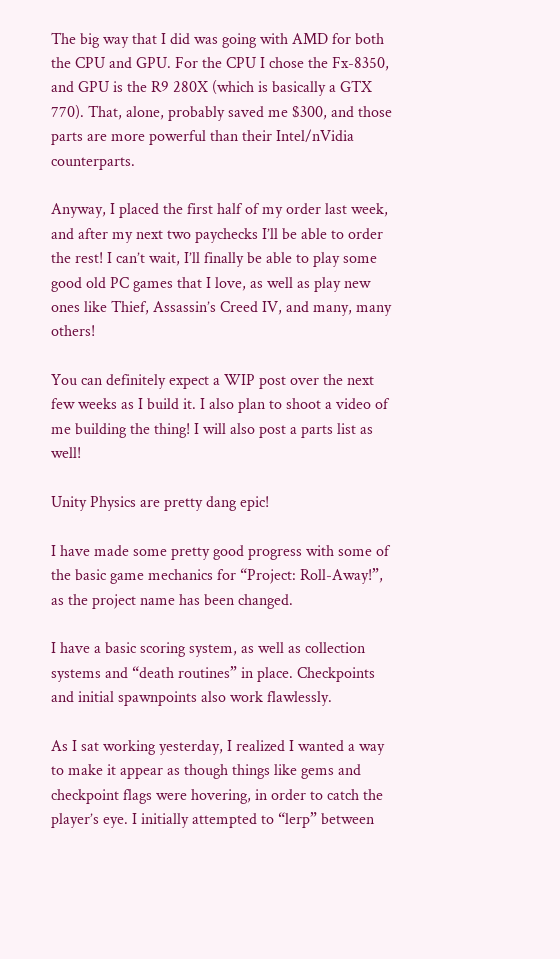The big way that I did was going with AMD for both the CPU and GPU. For the CPU I chose the Fx-8350, and GPU is the R9 280X (which is basically a GTX 770). That, alone, probably saved me $300, and those parts are more powerful than their Intel/nVidia counterparts.

Anyway, I placed the first half of my order last week, and after my next two paychecks I’ll be able to order the rest! I can’t wait, I’ll finally be able to play some good old PC games that I love, as well as play new ones like Thief, Assassin’s Creed IV, and many, many others!

You can definitely expect a WIP post over the next few weeks as I build it. I also plan to shoot a video of me building the thing! I will also post a parts list as well!

Unity Physics are pretty dang epic!

I have made some pretty good progress with some of the basic game mechanics for “Project: Roll-Away!”, as the project name has been changed.

I have a basic scoring system, as well as collection systems and “death routines” in place. Checkpoints and initial spawnpoints also work flawlessly.

As I sat working yesterday, I realized I wanted a way to make it appear as though things like gems and checkpoint flags were hovering, in order to catch the player’s eye. I initially attempted to “lerp” between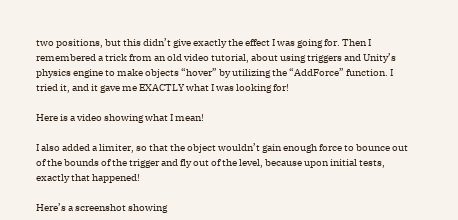two positions, but this didn’t give exactly the effect I was going for. Then I remembered a trick from an old video tutorial, about using triggers and Unity’s physics engine to make objects “hover” by utilizing the “AddForce” function. I tried it, and it gave me EXACTLY what I was looking for!

Here is a video showing what I mean!

I also added a limiter, so that the object wouldn’t gain enough force to bounce out of the bounds of the trigger and fly out of the level, because upon initial tests, exactly that happened!

Here’s a screenshot showing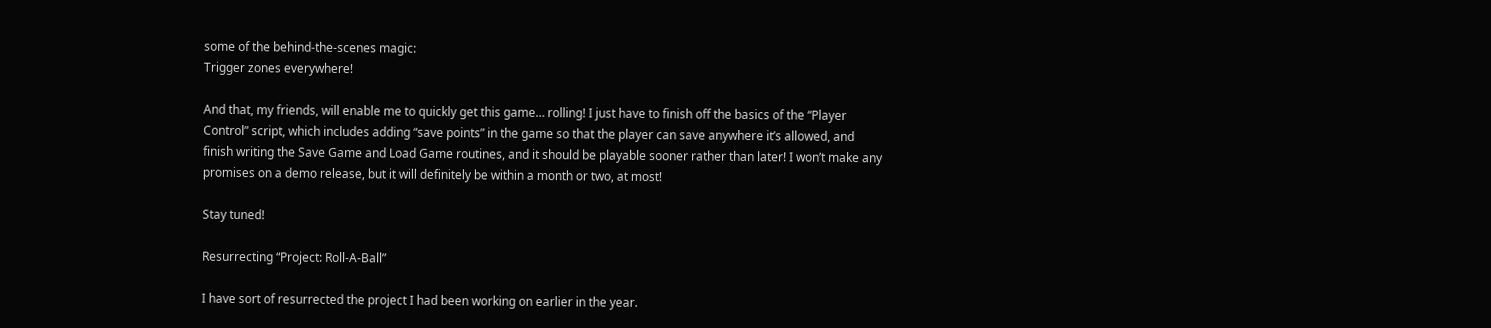some of the behind-the-scenes magic:
Trigger zones everywhere!

And that, my friends, will enable me to quickly get this game… rolling! I just have to finish off the basics of the “Player Control” script, which includes adding “save points” in the game so that the player can save anywhere it’s allowed, and finish writing the Save Game and Load Game routines, and it should be playable sooner rather than later! I won’t make any promises on a demo release, but it will definitely be within a month or two, at most!

Stay tuned!

Resurrecting “Project: Roll-A-Ball”

I have sort of resurrected the project I had been working on earlier in the year.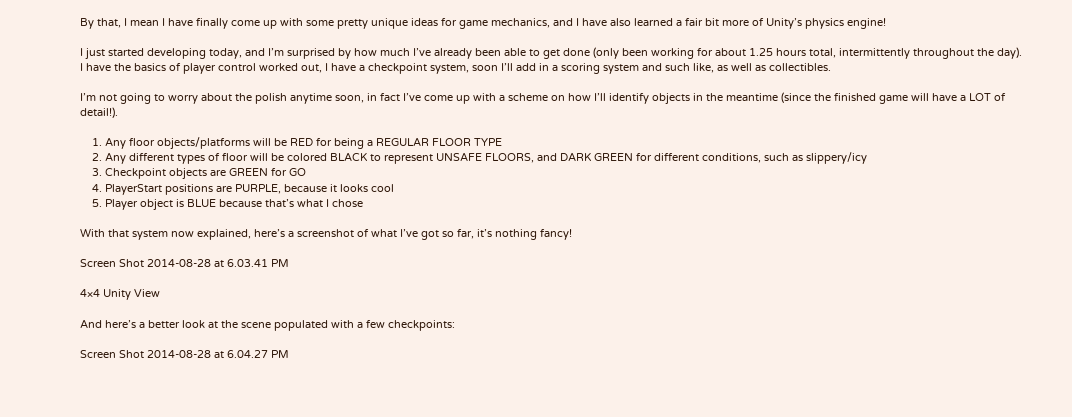By that, I mean I have finally come up with some pretty unique ideas for game mechanics, and I have also learned a fair bit more of Unity’s physics engine!

I just started developing today, and I’m surprised by how much I’ve already been able to get done (only been working for about 1.25 hours total, intermittently throughout the day). I have the basics of player control worked out, I have a checkpoint system, soon I’ll add in a scoring system and such like, as well as collectibles.

I’m not going to worry about the polish anytime soon, in fact I’ve come up with a scheme on how I’ll identify objects in the meantime (since the finished game will have a LOT of detail!).

    1. Any floor objects/platforms will be RED for being a REGULAR FLOOR TYPE
    2. Any different types of floor will be colored BLACK to represent UNSAFE FLOORS, and DARK GREEN for different conditions, such as slippery/icy
    3. Checkpoint objects are GREEN for GO
    4. PlayerStart positions are PURPLE, because it looks cool
    5. Player object is BLUE because that’s what I chose

With that system now explained, here’s a screenshot of what I’ve got so far, it’s nothing fancy!

Screen Shot 2014-08-28 at 6.03.41 PM

4×4 Unity View

And here’s a better look at the scene populated with a few checkpoints:

Screen Shot 2014-08-28 at 6.04.27 PM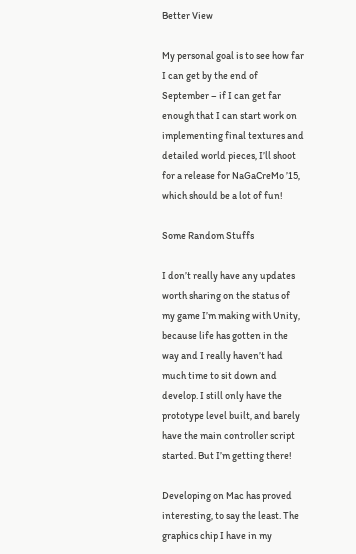Better View

My personal goal is to see how far I can get by the end of September – if I can get far enough that I can start work on implementing final textures and detailed world pieces, I’ll shoot for a release for NaGaCreMo ’15, which should be a lot of fun!

Some Random Stuffs

I don’t really have any updates worth sharing on the status of my game I’m making with Unity, because life has gotten in the way and I really haven’t had much time to sit down and develop. I still only have the prototype level built, and barely have the main controller script started. But I’m getting there!

Developing on Mac has proved interesting, to say the least. The graphics chip I have in my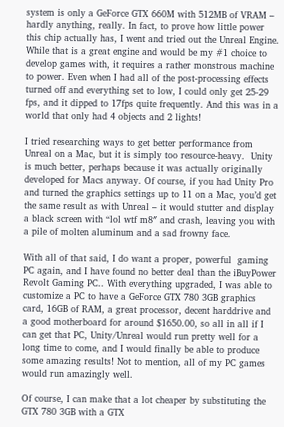system is only a GeForce GTX 660M with 512MB of VRAM – hardly anything, really. In fact, to prove how little power this chip actually has, I went and tried out the Unreal Engine. While that is a great engine and would be my #1 choice to develop games with, it requires a rather monstrous machine to power. Even when I had all of the post-processing effects turned off and everything set to low, I could only get 25-29 fps, and it dipped to 17fps quite frequently. And this was in a world that only had 4 objects and 2 lights!

I tried researching ways to get better performance from Unreal on a Mac, but it is simply too resource-heavy.  Unity is much better, perhaps because it was actually originally developed for Macs anyway. Of course, if you had Unity Pro and turned the graphics settings up to 11 on a Mac, you’d get the same result as with Unreal – it would stutter and display a black screen with “lol wtf m8″ and crash, leaving you with a pile of molten aluminum and a sad frowny face.

With all of that said, I do want a proper, powerful  gaming PC again, and I have found no better deal than the iBuyPower Revolt Gaming PC.. With everything upgraded, I was able to customize a PC to have a GeForce GTX 780 3GB graphics card, 16GB of RAM, a great processor, decent harddrive and a good motherboard for around $1650.00, so all in all if I can get that PC, Unity/Unreal would run pretty well for a long time to come, and I would finally be able to produce some amazing results! Not to mention, all of my PC games would run amazingly well.

Of course, I can make that a lot cheaper by substituting the GTX 780 3GB with a GTX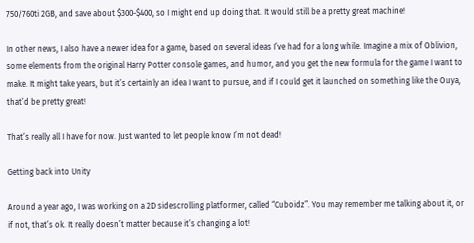750/760ti 2GB, and save about $300-$400, so I might end up doing that. It would still be a pretty great machine!

In other news, I also have a newer idea for a game, based on several ideas I’ve had for a long while. Imagine a mix of Oblivion, some elements from the original Harry Potter console games, and humor, and you get the new formula for the game I want to make. It might take years, but it’s certainly an idea I want to pursue, and if I could get it launched on something like the Ouya, that’d be pretty great!

That’s really all I have for now. Just wanted to let people know I’m not dead!

Getting back into Unity

Around a year ago, I was working on a 2D sidescrolling platformer, called “Cuboidz”. You may remember me talking about it, or if not, that’s ok. It really doesn’t matter because it’s changing a lot!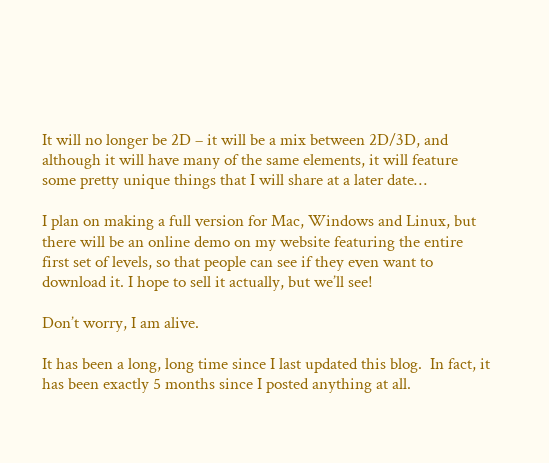It will no longer be 2D – it will be a mix between 2D/3D, and although it will have many of the same elements, it will feature some pretty unique things that I will share at a later date…

I plan on making a full version for Mac, Windows and Linux, but there will be an online demo on my website featuring the entire first set of levels, so that people can see if they even want to download it. I hope to sell it actually, but we’ll see!

Don’t worry, I am alive.

It has been a long, long time since I last updated this blog.  In fact, it has been exactly 5 months since I posted anything at all.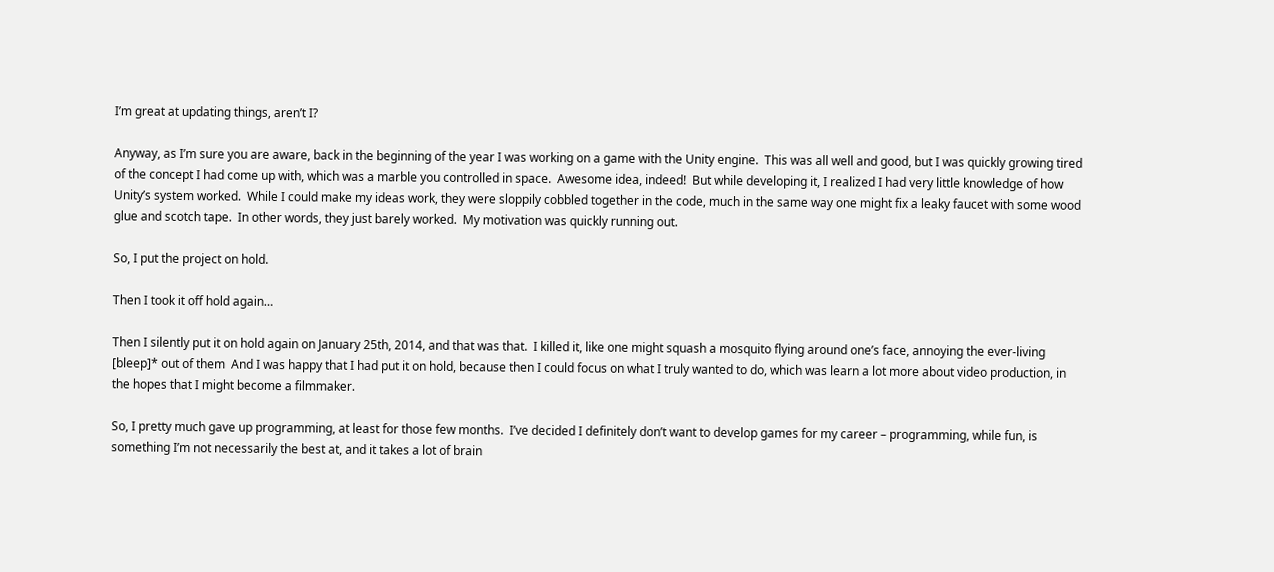I’m great at updating things, aren’t I?

Anyway, as I’m sure you are aware, back in the beginning of the year I was working on a game with the Unity engine.  This was all well and good, but I was quickly growing tired of the concept I had come up with, which was a marble you controlled in space.  Awesome idea, indeed!  But while developing it, I realized I had very little knowledge of how Unity’s system worked.  While I could make my ideas work, they were sloppily cobbled together in the code, much in the same way one might fix a leaky faucet with some wood glue and scotch tape.  In other words, they just barely worked.  My motivation was quickly running out.

So, I put the project on hold.

Then I took it off hold again…

Then I silently put it on hold again on January 25th, 2014, and that was that.  I killed it, like one might squash a mosquito flying around one’s face, annoying the ever-living [bleep]* out of them  And I was happy that I had put it on hold, because then I could focus on what I truly wanted to do, which was learn a lot more about video production, in the hopes that I might become a filmmaker.

So, I pretty much gave up programming, at least for those few months.  I’ve decided I definitely don’t want to develop games for my career – programming, while fun, is something I’m not necessarily the best at, and it takes a lot of brain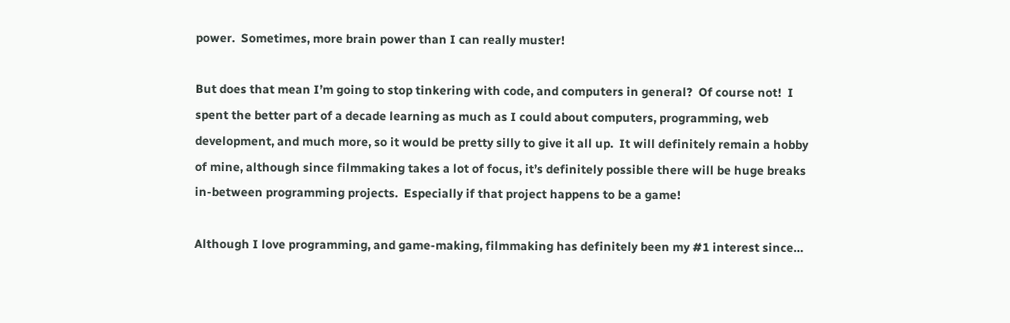power.  Sometimes, more brain power than I can really muster!

But does that mean I’m going to stop tinkering with code, and computers in general?  Of course not!  I spent the better part of a decade learning as much as I could about computers, programming, web development, and much more, so it would be pretty silly to give it all up.  It will definitely remain a hobby of mine, although since filmmaking takes a lot of focus, it’s definitely possible there will be huge breaks in-between programming projects.  Especially if that project happens to be a game!

Although I love programming, and game-making, filmmaking has definitely been my #1 interest since…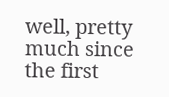well, pretty much since the first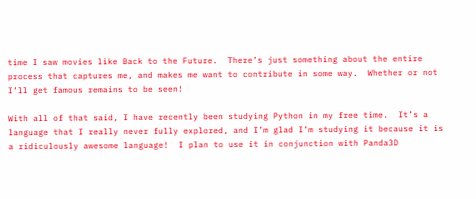time I saw movies like Back to the Future.  There’s just something about the entire process that captures me, and makes me want to contribute in some way.  Whether or not I’ll get famous remains to be seen!

With all of that said, I have recently been studying Python in my free time.  It’s a language that I really never fully explored, and I’m glad I’m studying it because it is a ridiculously awesome language!  I plan to use it in conjunction with Panda3D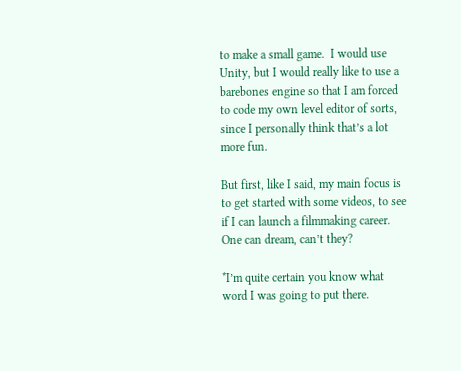to make a small game.  I would use Unity, but I would really like to use a barebones engine so that I am forced to code my own level editor of sorts, since I personally think that’s a lot more fun.

But first, like I said, my main focus is to get started with some videos, to see if I can launch a filmmaking career.  One can dream, can’t they?

*I’m quite certain you know what word I was going to put there.